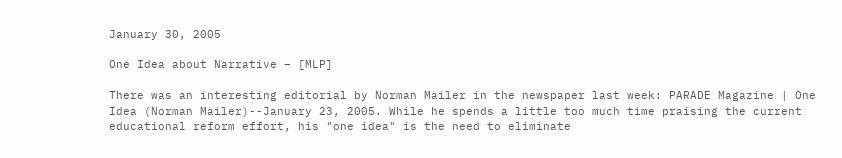January 30, 2005

One Idea about Narrative – [MLP]

There was an interesting editorial by Norman Mailer in the newspaper last week: PARADE Magazine | One Idea (Norman Mailer)--January 23, 2005. While he spends a little too much time praising the current educational reform effort, his "one idea" is the need to eliminate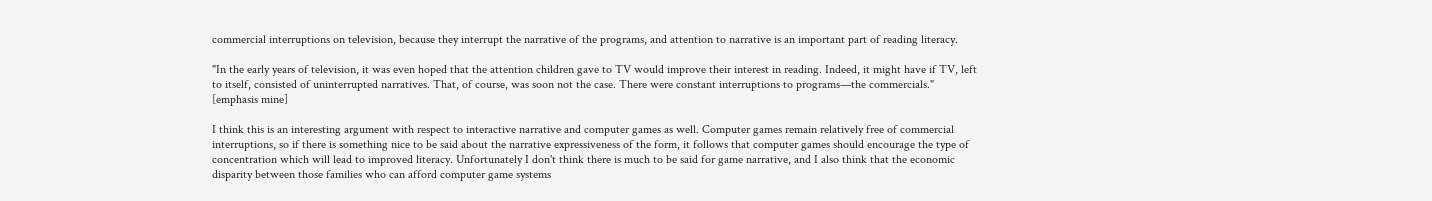commercial interruptions on television, because they interrupt the narrative of the programs, and attention to narrative is an important part of reading literacy.

"In the early years of television, it was even hoped that the attention children gave to TV would improve their interest in reading. Indeed, it might have if TV, left to itself, consisted of uninterrupted narratives. That, of course, was soon not the case. There were constant interruptions to programs—the commercials." [emphasis mine]

I think this is an interesting argument with respect to interactive narrative and computer games as well. Computer games remain relatively free of commercial interruptions, so if there is something nice to be said about the narrative expressiveness of the form, it follows that computer games should encourage the type of concentration which will lead to improved literacy. Unfortunately I don't think there is much to be said for game narrative, and I also think that the economic disparity between those families who can afford computer game systems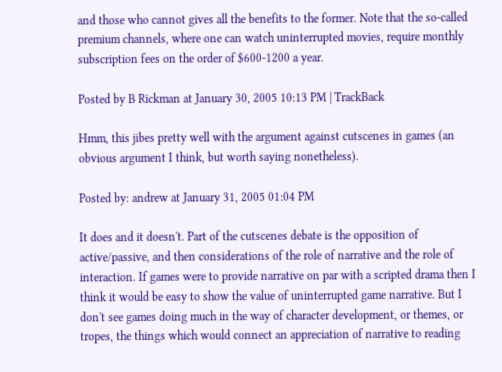and those who cannot gives all the benefits to the former. Note that the so-called premium channels, where one can watch uninterrupted movies, require monthly subscription fees on the order of $600-1200 a year.

Posted by B Rickman at January 30, 2005 10:13 PM | TrackBack

Hmm, this jibes pretty well with the argument against cutscenes in games (an obvious argument I think, but worth saying nonetheless).

Posted by: andrew at January 31, 2005 01:04 PM

It does and it doesn't. Part of the cutscenes debate is the opposition of active/passive, and then considerations of the role of narrative and the role of interaction. If games were to provide narrative on par with a scripted drama then I think it would be easy to show the value of uninterrupted game narrative. But I don't see games doing much in the way of character development, or themes, or tropes, the things which would connect an appreciation of narrative to reading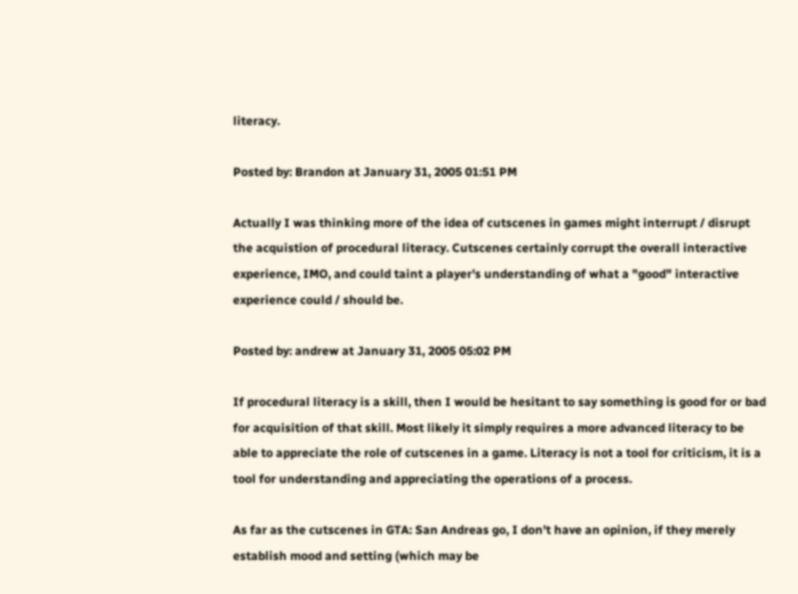literacy.

Posted by: Brandon at January 31, 2005 01:51 PM

Actually I was thinking more of the idea of cutscenes in games might interrupt / disrupt the acquistion of procedural literacy. Cutscenes certainly corrupt the overall interactive experience, IMO, and could taint a player's understanding of what a "good" interactive experience could / should be.

Posted by: andrew at January 31, 2005 05:02 PM

If procedural literacy is a skill, then I would be hesitant to say something is good for or bad for acquisition of that skill. Most likely it simply requires a more advanced literacy to be able to appreciate the role of cutscenes in a game. Literacy is not a tool for criticism, it is a tool for understanding and appreciating the operations of a process.

As far as the cutscenes in GTA: San Andreas go, I don't have an opinion, if they merely establish mood and setting (which may be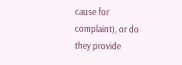cause for complaint), or do they provide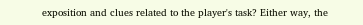exposition and clues related to the player's task? Either way, the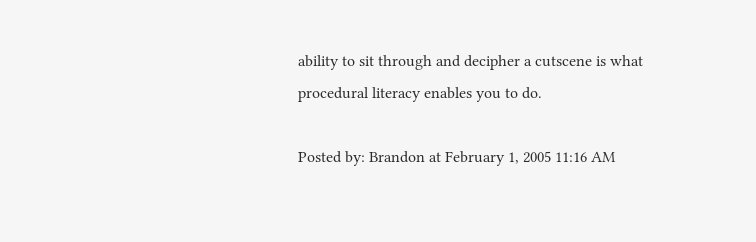ability to sit through and decipher a cutscene is what procedural literacy enables you to do.

Posted by: Brandon at February 1, 2005 11:16 AM